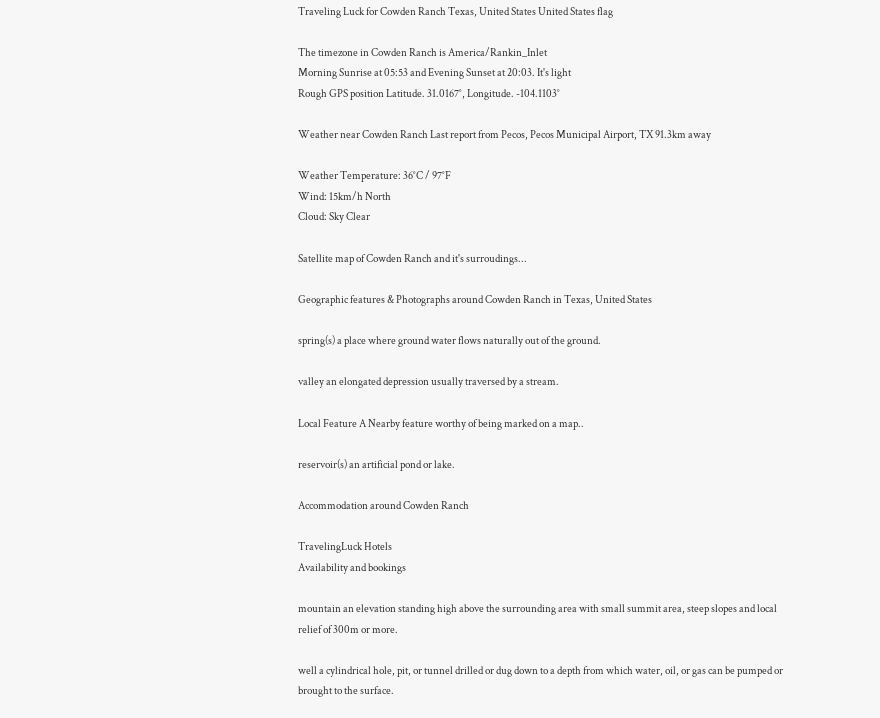Traveling Luck for Cowden Ranch Texas, United States United States flag

The timezone in Cowden Ranch is America/Rankin_Inlet
Morning Sunrise at 05:53 and Evening Sunset at 20:03. It's light
Rough GPS position Latitude. 31.0167°, Longitude. -104.1103°

Weather near Cowden Ranch Last report from Pecos, Pecos Municipal Airport, TX 91.3km away

Weather Temperature: 36°C / 97°F
Wind: 15km/h North
Cloud: Sky Clear

Satellite map of Cowden Ranch and it's surroudings...

Geographic features & Photographs around Cowden Ranch in Texas, United States

spring(s) a place where ground water flows naturally out of the ground.

valley an elongated depression usually traversed by a stream.

Local Feature A Nearby feature worthy of being marked on a map..

reservoir(s) an artificial pond or lake.

Accommodation around Cowden Ranch

TravelingLuck Hotels
Availability and bookings

mountain an elevation standing high above the surrounding area with small summit area, steep slopes and local relief of 300m or more.

well a cylindrical hole, pit, or tunnel drilled or dug down to a depth from which water, oil, or gas can be pumped or brought to the surface.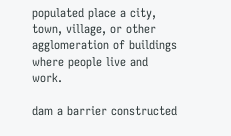populated place a city, town, village, or other agglomeration of buildings where people live and work.

dam a barrier constructed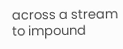across a stream to impound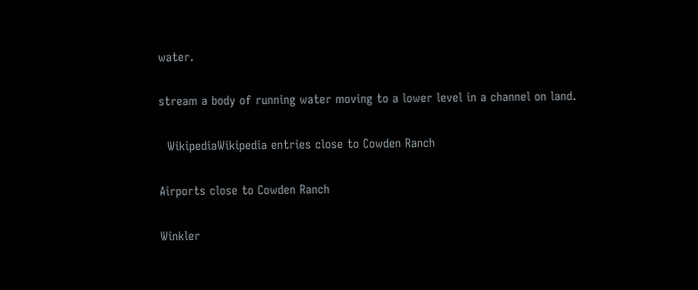water.

stream a body of running water moving to a lower level in a channel on land.

  WikipediaWikipedia entries close to Cowden Ranch

Airports close to Cowden Ranch

Winkler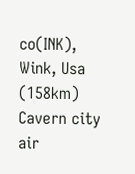co(INK), Wink, Usa (158km)
Cavern city air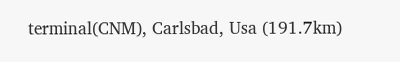terminal(CNM), Carlsbad, Usa (191.7km)